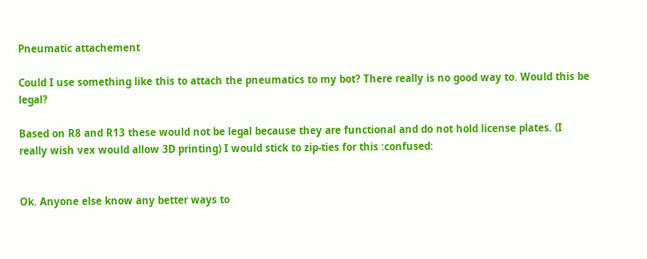Pneumatic attachement

Could I use something like this to attach the pneumatics to my bot? There really is no good way to. Would this be legal?

Based on R8 and R13 these would not be legal because they are functional and do not hold license plates. (I really wish vex would allow 3D printing) I would stick to zip-ties for this :confused:


Ok. Anyone else know any better ways to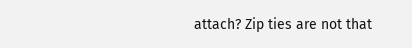attach? Zip ties are not that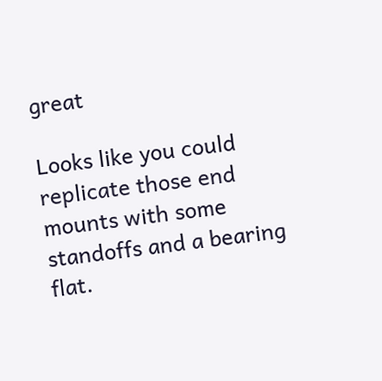great

Looks like you could replicate those end mounts with some standoffs and a bearing flat.